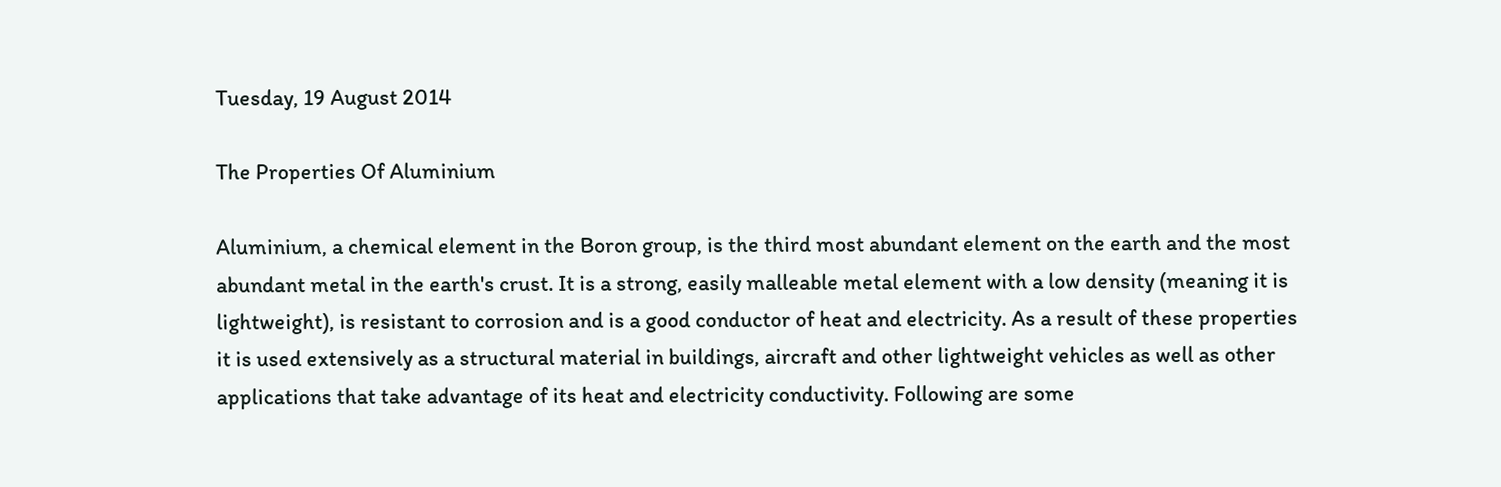Tuesday, 19 August 2014

The Properties Of Aluminium

Aluminium, a chemical element in the Boron group, is the third most abundant element on the earth and the most abundant metal in the earth's crust. It is a strong, easily malleable metal element with a low density (meaning it is lightweight), is resistant to corrosion and is a good conductor of heat and electricity. As a result of these properties it is used extensively as a structural material in buildings, aircraft and other lightweight vehicles as well as other applications that take advantage of its heat and electricity conductivity. Following are some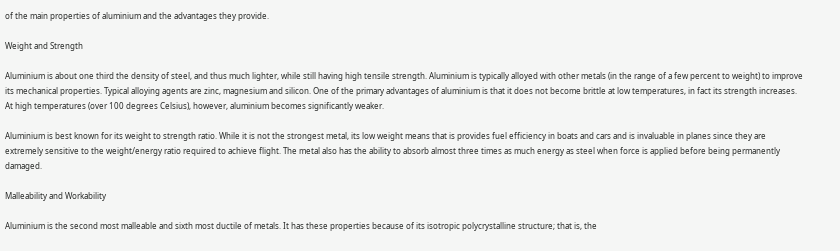of the main properties of aluminium and the advantages they provide.

Weight and Strength

Aluminium is about one third the density of steel, and thus much lighter, while still having high tensile strength. Aluminium is typically alloyed with other metals (in the range of a few percent to weight) to improve its mechanical properties. Typical alloying agents are zinc, magnesium and silicon. One of the primary advantages of aluminium is that it does not become brittle at low temperatures, in fact its strength increases. At high temperatures (over 100 degrees Celsius), however, aluminium becomes significantly weaker.

Aluminium is best known for its weight to strength ratio. While it is not the strongest metal, its low weight means that is provides fuel efficiency in boats and cars and is invaluable in planes since they are extremely sensitive to the weight/energy ratio required to achieve flight. The metal also has the ability to absorb almost three times as much energy as steel when force is applied before being permanently damaged.

Malleability and Workability

Aluminium is the second most malleable and sixth most ductile of metals. It has these properties because of its isotropic polycrystalline structure; that is, the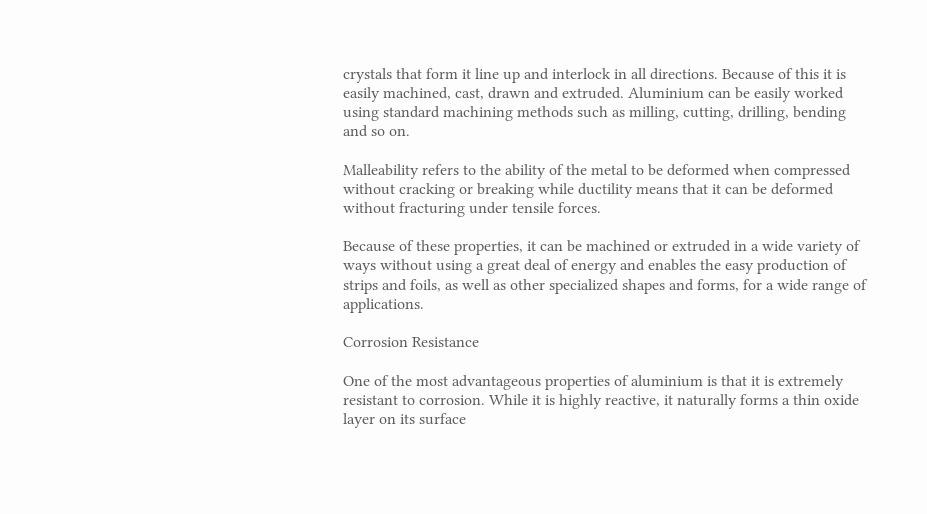crystals that form it line up and interlock in all directions. Because of this it is easily machined, cast, drawn and extruded. Aluminium can be easily worked using standard machining methods such as milling, cutting, drilling, bending and so on.

Malleability refers to the ability of the metal to be deformed when compressed without cracking or breaking while ductility means that it can be deformed without fracturing under tensile forces.

Because of these properties, it can be machined or extruded in a wide variety of ways without using a great deal of energy and enables the easy production of strips and foils, as well as other specialized shapes and forms, for a wide range of applications.

Corrosion Resistance

One of the most advantageous properties of aluminium is that it is extremely resistant to corrosion. While it is highly reactive, it naturally forms a thin oxide layer on its surface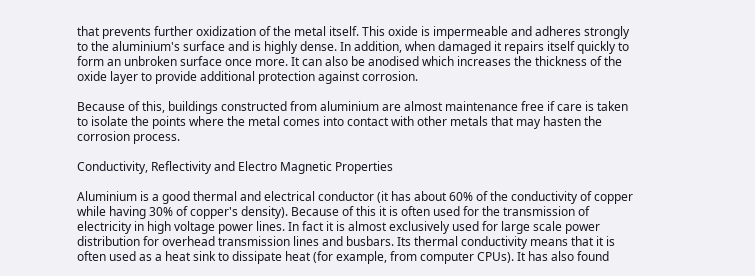that prevents further oxidization of the metal itself. This oxide is impermeable and adheres strongly to the aluminium's surface and is highly dense. In addition, when damaged it repairs itself quickly to form an unbroken surface once more. It can also be anodised which increases the thickness of the oxide layer to provide additional protection against corrosion.

Because of this, buildings constructed from aluminium are almost maintenance free if care is taken to isolate the points where the metal comes into contact with other metals that may hasten the corrosion process.

Conductivity, Reflectivity and Electro Magnetic Properties

Aluminium is a good thermal and electrical conductor (it has about 60% of the conductivity of copper while having 30% of copper's density). Because of this it is often used for the transmission of electricity in high voltage power lines. In fact it is almost exclusively used for large scale power distribution for overhead transmission lines and busbars. Its thermal conductivity means that it is often used as a heat sink to dissipate heat (for example, from computer CPUs). It has also found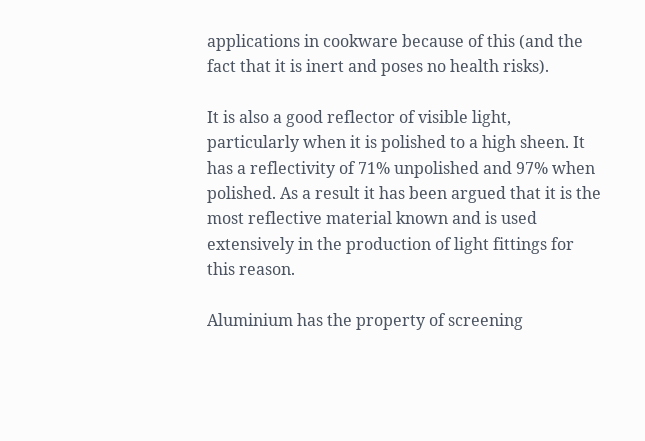applications in cookware because of this (and the fact that it is inert and poses no health risks).

It is also a good reflector of visible light, particularly when it is polished to a high sheen. It has a reflectivity of 71% unpolished and 97% when polished. As a result it has been argued that it is the most reflective material known and is used extensively in the production of light fittings for this reason.

Aluminium has the property of screening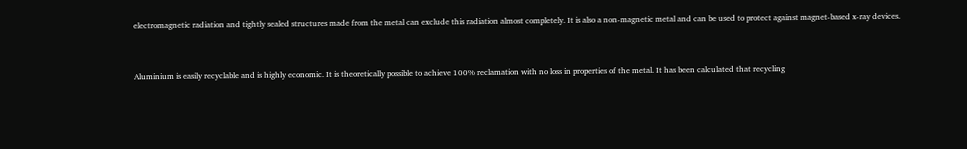electromagnetic radiation and tightly sealed structures made from the metal can exclude this radiation almost completely. It is also a non-magnetic metal and can be used to protect against magnet-based x-ray devices.


Aluminium is easily recyclable and is highly economic. It is theoretically possible to achieve 100% reclamation with no loss in properties of the metal. It has been calculated that recycling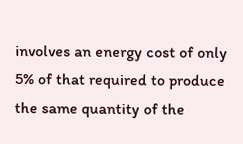involves an energy cost of only 5% of that required to produce the same quantity of the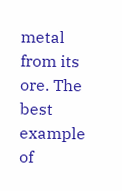metal from its ore. The best example of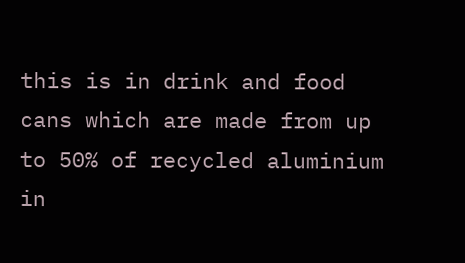this is in drink and food cans which are made from up to 50% of recycled aluminium in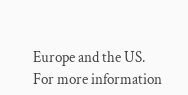Europe and the US. For more information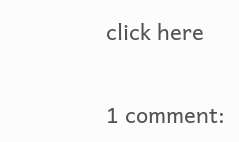click here

1 comment: